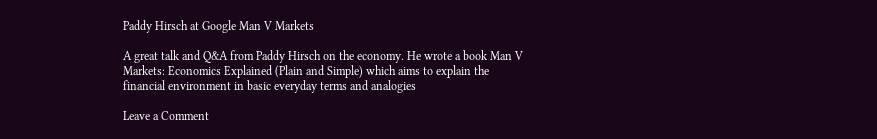Paddy Hirsch at Google Man V Markets

A great talk and Q&A from Paddy Hirsch on the economy. He wrote a book Man V Markets: Economics Explained (Plain and Simple) which aims to explain the financial environment in basic everyday terms and analogies

Leave a Comment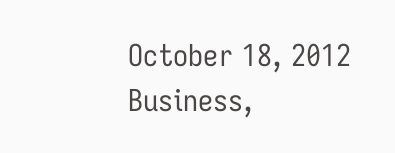October 18, 2012 Business,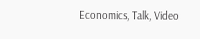Economics, Talk, Video